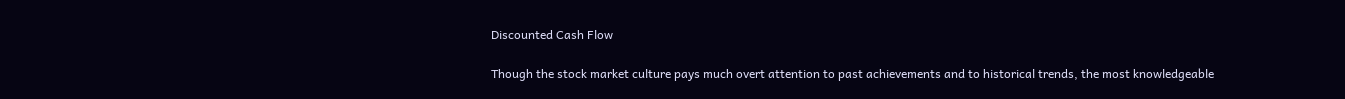Discounted Cash Flow

Though the stock market culture pays much overt attention to past achievements and to historical trends, the most knowledgeable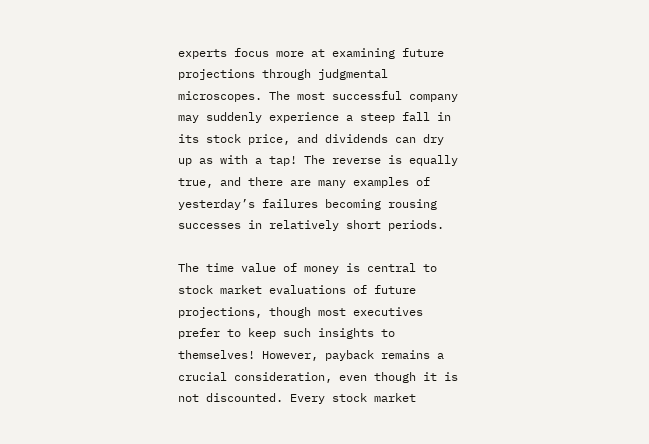experts focus more at examining future projections through judgmental microscopes. The most successful company may suddenly experience a steep fall in its stock price, and dividends can dry up as with a tap! The reverse is equally true, and there are many examples of yesterday’s failures becoming rousing successes in relatively short periods.

The time value of money is central to stock market evaluations of future projections, though most executives prefer to keep such insights to themselves! However, payback remains a crucial consideration, even though it is not discounted. Every stock market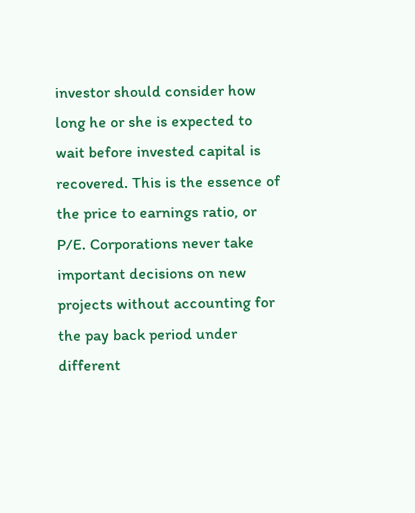investor should consider how long he or she is expected to wait before invested capital is recovered. This is the essence of the price to earnings ratio, or P/E. Corporations never take important decisions on new projects without accounting for the pay back period under different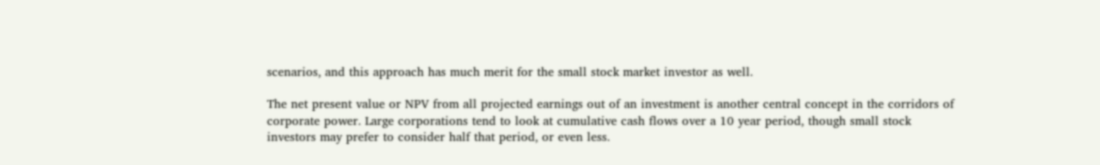scenarios, and this approach has much merit for the small stock market investor as well.

The net present value or NPV from all projected earnings out of an investment is another central concept in the corridors of corporate power. Large corporations tend to look at cumulative cash flows over a 10 year period, though small stock investors may prefer to consider half that period, or even less.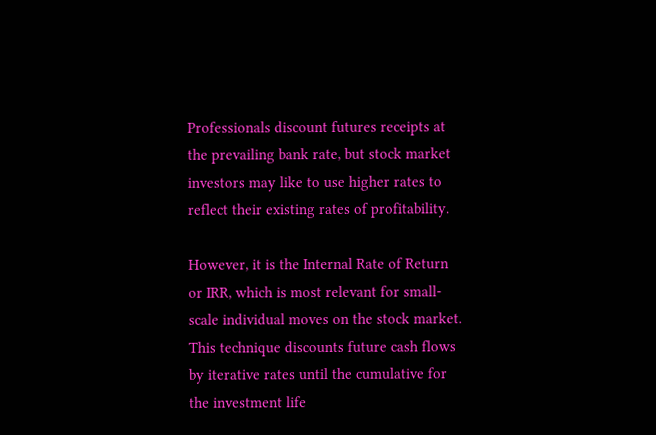Professionals discount futures receipts at the prevailing bank rate, but stock market investors may like to use higher rates to reflect their existing rates of profitability.

However, it is the Internal Rate of Return or IRR, which is most relevant for small-scale individual moves on the stock market. This technique discounts future cash flows by iterative rates until the cumulative for the investment life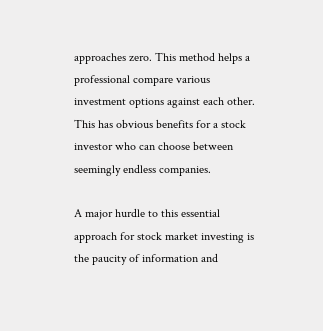approaches zero. This method helps a professional compare various investment options against each other. This has obvious benefits for a stock investor who can choose between seemingly endless companies.

A major hurdle to this essential approach for stock market investing is the paucity of information and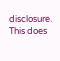disclosure. This does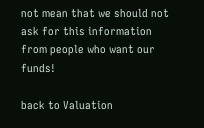not mean that we should not ask for this information from people who want our funds!

back to Valuation